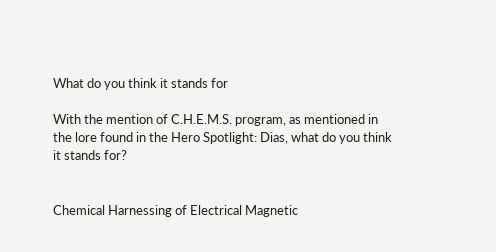What do you think it stands for

With the mention of C.H.E.M.S. program, as mentioned in the lore found in the Hero Spotlight: Dias, what do you think it stands for?


Chemical Harnessing of Electrical Magnetic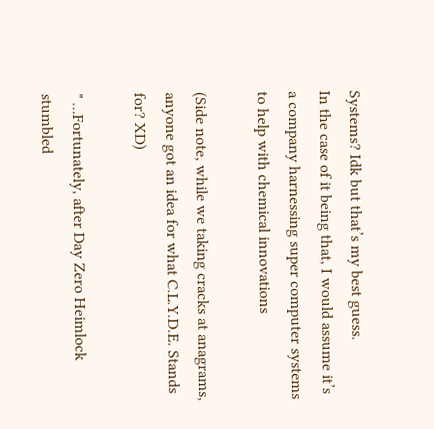Systems? Idk but that’s my best guess.
In the case of it being that, I would assume it’s a company harnessing super computer systems to help with chemical innovations

(Side note, while we taking cracks at anagrams, anyone got an idea for what C.L.Y.D.E. Stands for? XD)

" …Fortunately, after Day Zero Heimlock stumbled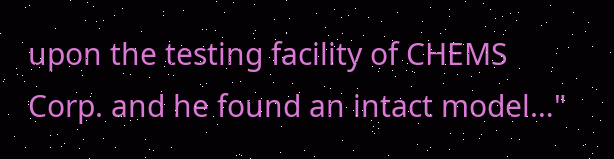upon the testing facility of CHEMS Corp. and he found an intact model…"